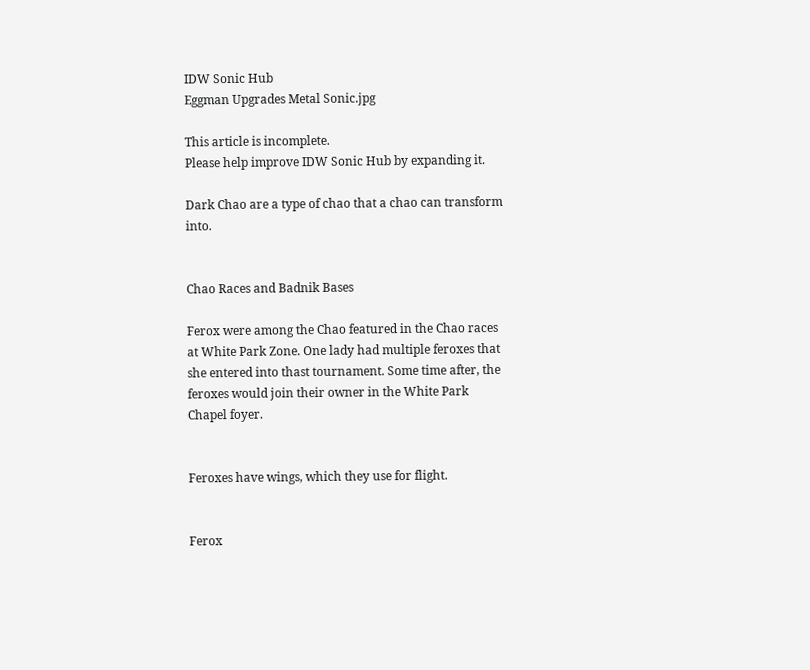IDW Sonic Hub
Eggman Upgrades Metal Sonic.jpg

This article is incomplete.
Please help improve IDW Sonic Hub by expanding it.

Dark Chao are a type of chao that a chao can transform into.


Chao Races and Badnik Bases

Ferox were among the Chao featured in the Chao races at White Park Zone. One lady had multiple feroxes that she entered into thast tournament. Some time after, the feroxes would join their owner in the White Park Chapel foyer.


Feroxes have wings, which they use for flight.


Ferox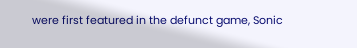were first featured in the defunct game, Sonic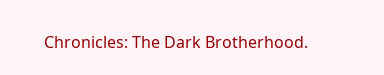Chronicles: The Dark Brotherhood.